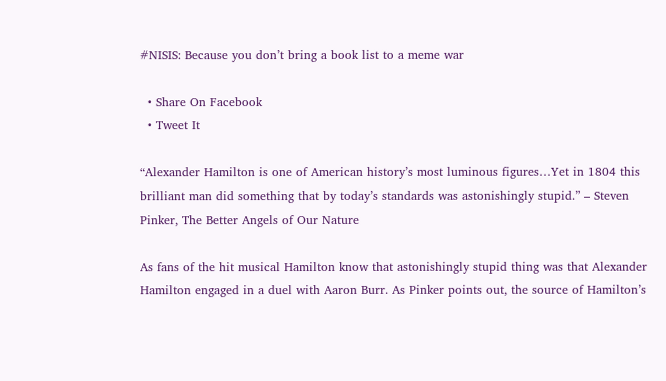#NISIS: Because you don’t bring a book list to a meme war

  • Share On Facebook
  • Tweet It

“Alexander Hamilton is one of American history’s most luminous figures…Yet in 1804 this brilliant man did something that by today’s standards was astonishingly stupid.” – Steven Pinker, The Better Angels of Our Nature

As fans of the hit musical Hamilton know that astonishingly stupid thing was that Alexander Hamilton engaged in a duel with Aaron Burr. As Pinker points out, the source of Hamilton’s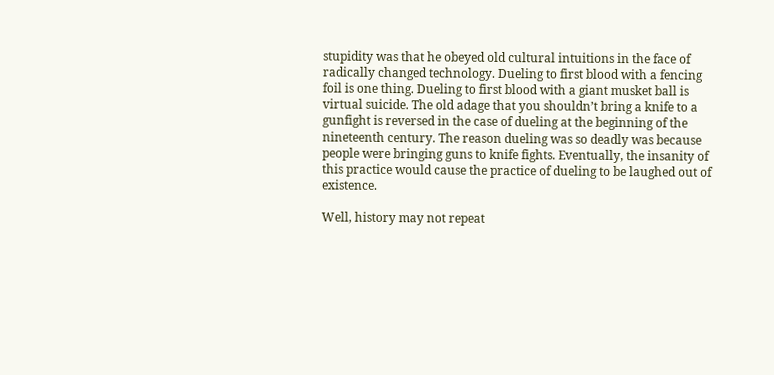stupidity was that he obeyed old cultural intuitions in the face of radically changed technology. Dueling to first blood with a fencing foil is one thing. Dueling to first blood with a giant musket ball is virtual suicide. The old adage that you shouldn’t bring a knife to a gunfight is reversed in the case of dueling at the beginning of the nineteenth century. The reason dueling was so deadly was because people were bringing guns to knife fights. Eventually, the insanity of this practice would cause the practice of dueling to be laughed out of existence.

Well, history may not repeat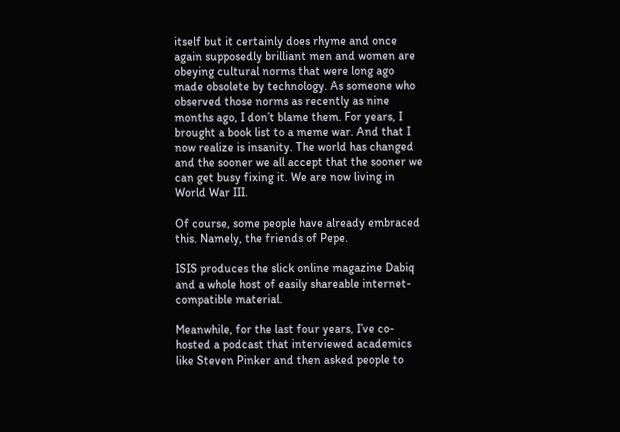itself but it certainly does rhyme and once again supposedly brilliant men and women are obeying cultural norms that were long ago made obsolete by technology. As someone who observed those norms as recently as nine months ago, I don’t blame them. For years, I brought a book list to a meme war. And that I now realize is insanity. The world has changed and the sooner we all accept that the sooner we can get busy fixing it. We are now living in World War III.

Of course, some people have already embraced this. Namely, the friends of Pepe.

ISIS produces the slick online magazine Dabiq and a whole host of easily shareable internet-compatible material.

Meanwhile, for the last four years, I’ve co-hosted a podcast that interviewed academics like Steven Pinker and then asked people to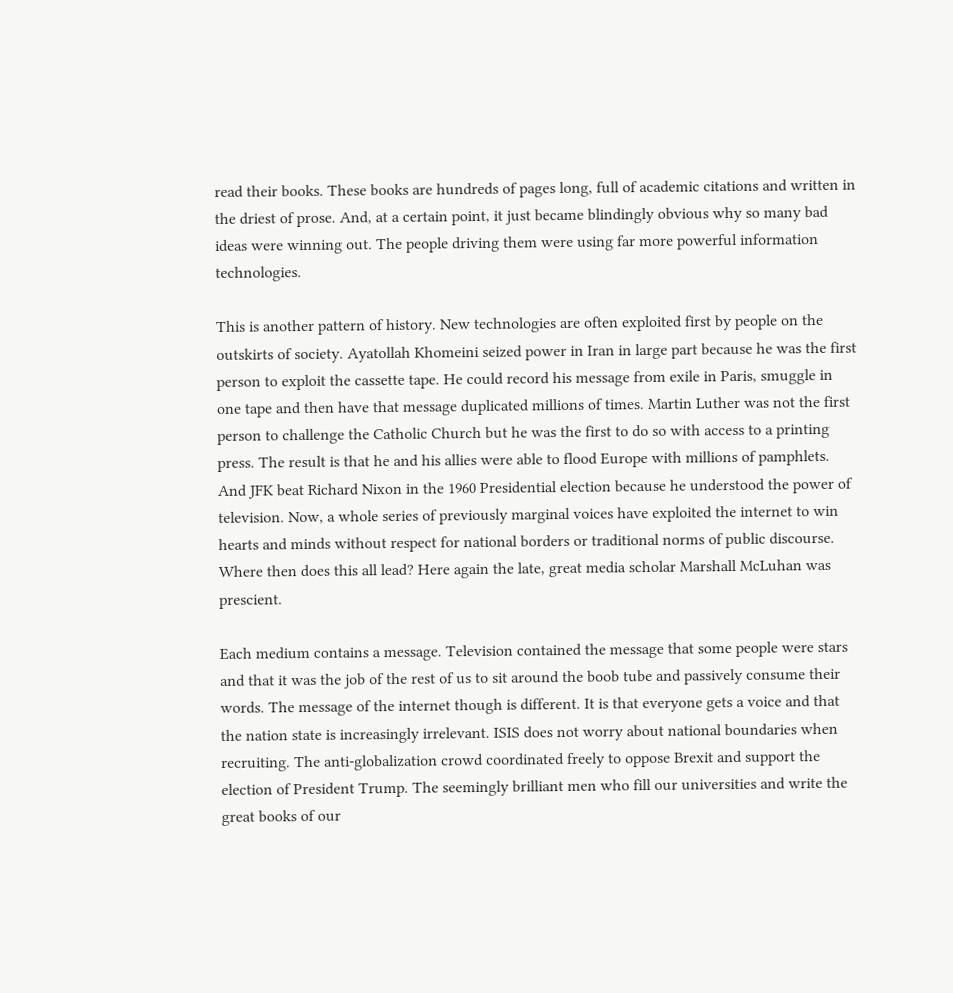read their books. These books are hundreds of pages long, full of academic citations and written in the driest of prose. And, at a certain point, it just became blindingly obvious why so many bad ideas were winning out. The people driving them were using far more powerful information technologies.

This is another pattern of history. New technologies are often exploited first by people on the outskirts of society. Ayatollah Khomeini seized power in Iran in large part because he was the first person to exploit the cassette tape. He could record his message from exile in Paris, smuggle in one tape and then have that message duplicated millions of times. Martin Luther was not the first person to challenge the Catholic Church but he was the first to do so with access to a printing press. The result is that he and his allies were able to flood Europe with millions of pamphlets. And JFK beat Richard Nixon in the 1960 Presidential election because he understood the power of television. Now, a whole series of previously marginal voices have exploited the internet to win hearts and minds without respect for national borders or traditional norms of public discourse. Where then does this all lead? Here again the late, great media scholar Marshall McLuhan was prescient.

Each medium contains a message. Television contained the message that some people were stars and that it was the job of the rest of us to sit around the boob tube and passively consume their words. The message of the internet though is different. It is that everyone gets a voice and that the nation state is increasingly irrelevant. ISIS does not worry about national boundaries when recruiting. The anti-globalization crowd coordinated freely to oppose Brexit and support the election of President Trump. The seemingly brilliant men who fill our universities and write the great books of our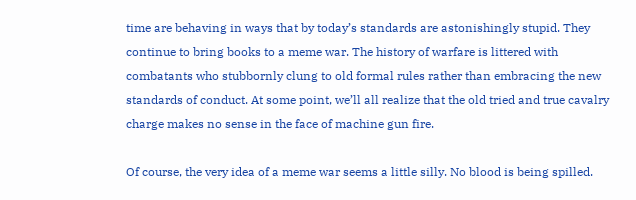time are behaving in ways that by today’s standards are astonishingly stupid. They continue to bring books to a meme war. The history of warfare is littered with combatants who stubbornly clung to old formal rules rather than embracing the new standards of conduct. At some point, we’ll all realize that the old tried and true cavalry charge makes no sense in the face of machine gun fire.

Of course, the very idea of a meme war seems a little silly. No blood is being spilled.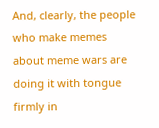And, clearly, the people who make memes about meme wars are doing it with tongue firmly in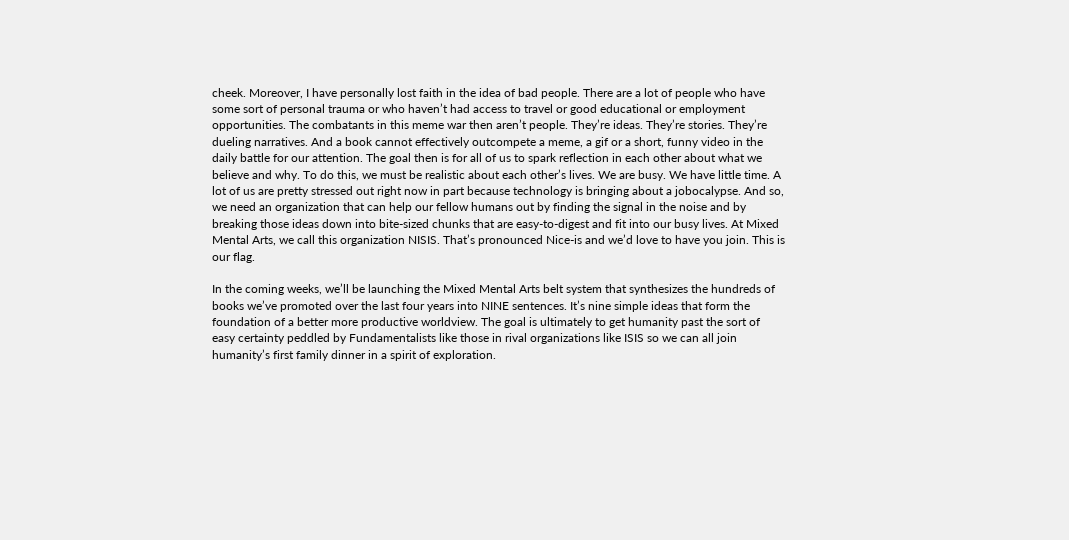cheek. Moreover, I have personally lost faith in the idea of bad people. There are a lot of people who have some sort of personal trauma or who haven’t had access to travel or good educational or employment opportunities. The combatants in this meme war then aren’t people. They’re ideas. They’re stories. They’re dueling narratives. And a book cannot effectively outcompete a meme, a gif or a short, funny video in the daily battle for our attention. The goal then is for all of us to spark reflection in each other about what we believe and why. To do this, we must be realistic about each other’s lives. We are busy. We have little time. A lot of us are pretty stressed out right now in part because technology is bringing about a jobocalypse. And so, we need an organization that can help our fellow humans out by finding the signal in the noise and by breaking those ideas down into bite-sized chunks that are easy-to-digest and fit into our busy lives. At Mixed Mental Arts, we call this organization NISIS. That’s pronounced Nice-is and we’d love to have you join. This is our flag.

In the coming weeks, we’ll be launching the Mixed Mental Arts belt system that synthesizes the hundreds of books we’ve promoted over the last four years into NINE sentences. It’s nine simple ideas that form the foundation of a better more productive worldview. The goal is ultimately to get humanity past the sort of easy certainty peddled by Fundamentalists like those in rival organizations like ISIS so we can all join humanity’s first family dinner in a spirit of exploration.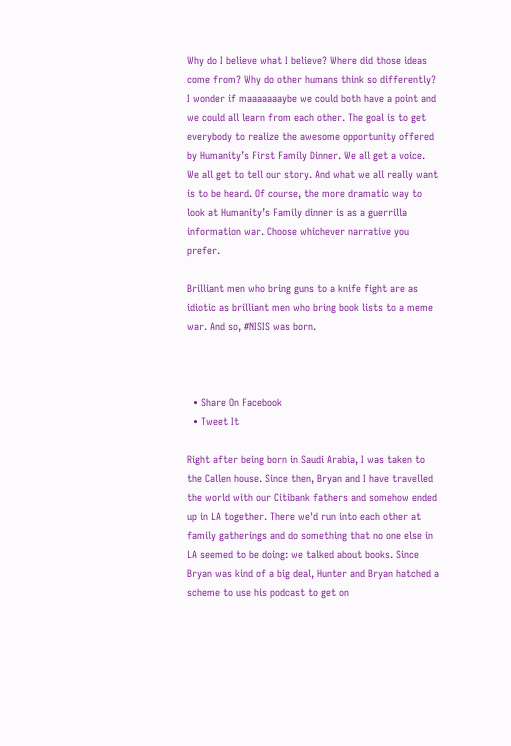Why do I believe what I believe? Where did those ideas come from? Why do other humans think so differently? I wonder if maaaaaaaybe we could both have a point and we could all learn from each other. The goal is to get everybody to realize the awesome opportunity offered by Humanity’s First Family Dinner. We all get a voice. We all get to tell our story. And what we all really want is to be heard. Of course, the more dramatic way to look at Humanity’s Family dinner is as a guerrilla information war. Choose whichever narrative you prefer.

Brilliant men who bring guns to a knife fight are as idiotic as brilliant men who bring book lists to a meme war. And so, #NISIS was born.



  • Share On Facebook
  • Tweet It

Right after being born in Saudi Arabia, I was taken to the Callen house. Since then, Bryan and I have travelled the world with our Citibank fathers and somehow ended up in LA together. There we'd run into each other at family gatherings and do something that no one else in LA seemed to be doing: we talked about books. Since Bryan was kind of a big deal, Hunter and Bryan hatched a scheme to use his podcast to get on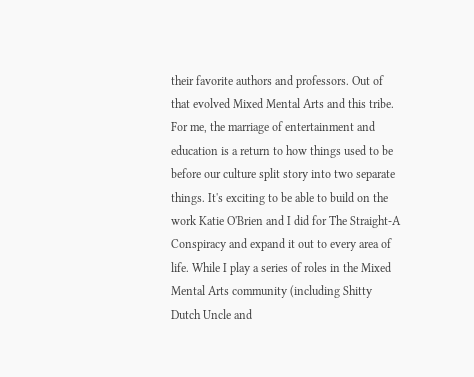their favorite authors and professors. Out of that evolved Mixed Mental Arts and this tribe. For me, the marriage of entertainment and education is a return to how things used to be before our culture split story into two separate things. It's exciting to be able to build on the work Katie O'Brien and I did for The Straight-A Conspiracy and expand it out to every area of life. While I play a series of roles in the Mixed Mental Arts community (including Shitty Dutch Uncle and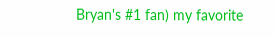Bryan's #1 fan) my favorite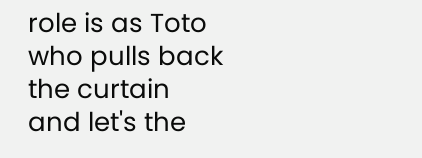role is as Toto who pulls back the curtain and let's the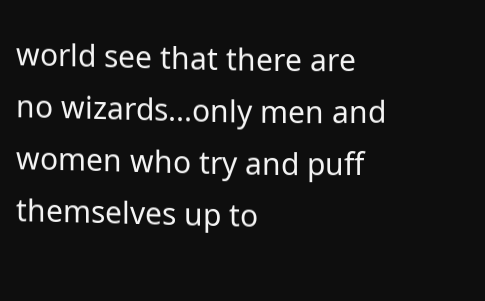world see that there are no wizards...only men and women who try and puff themselves up to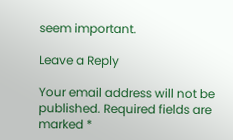seem important.

Leave a Reply

Your email address will not be published. Required fields are marked *